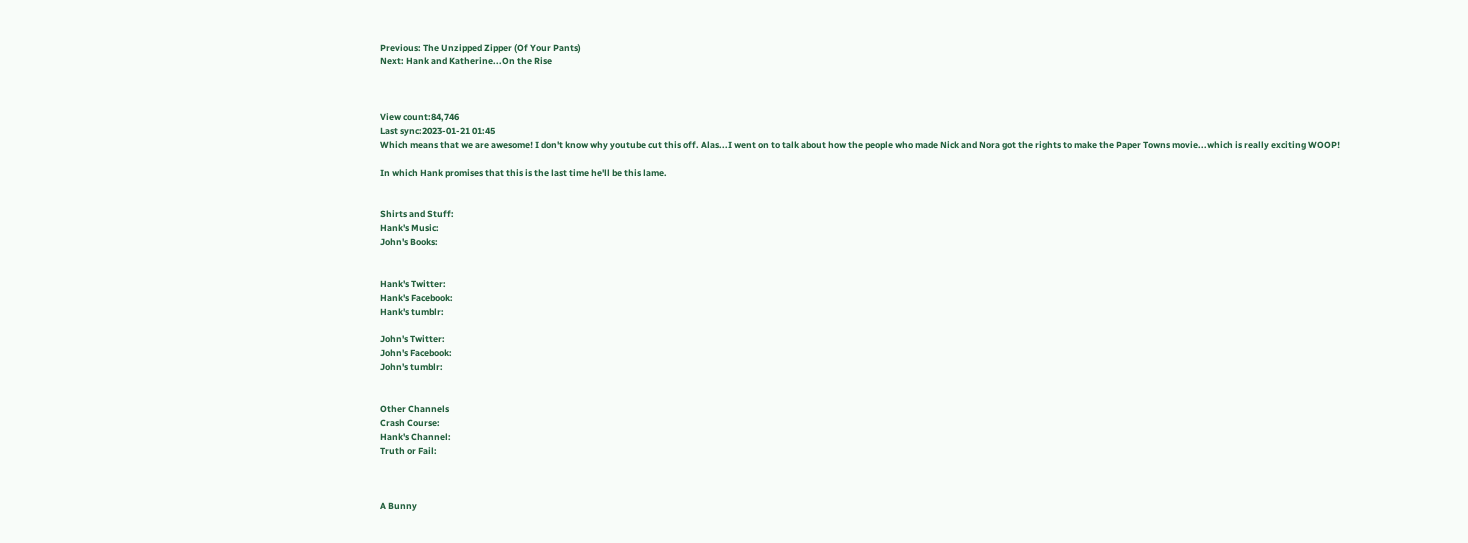Previous: The Unzipped Zipper (Of Your Pants)
Next: Hank and Katherine...On the Rise



View count:84,746
Last sync:2023-01-21 01:45
Which means that we are awesome! I don't know why youtube cut this off. Alas...I went on to talk about how the people who made Nick and Nora got the rights to make the Paper Towns movie...which is really exciting WOOP!

In which Hank promises that this is the last time he'll be this lame.


Shirts and Stuff:
Hank's Music:
John's Books:


Hank's Twitter:
Hank's Facebook:
Hank's tumblr:

John's Twitter:
John's Facebook:
John's tumblr:


Other Channels
Crash Course:
Hank's Channel:
Truth or Fail:



A Bunny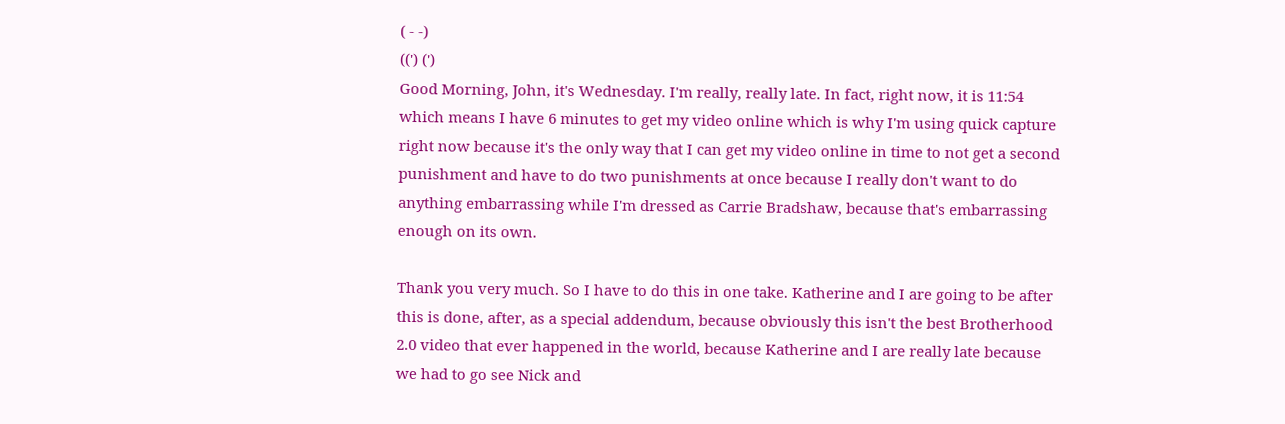( - -)
((') (')
Good Morning, John, it's Wednesday. I'm really, really late. In fact, right now, it is 11:54 which means I have 6 minutes to get my video online which is why I'm using quick capture right now because it's the only way that I can get my video online in time to not get a second punishment and have to do two punishments at once because I really don't want to do anything embarrassing while I'm dressed as Carrie Bradshaw, because that's embarrassing enough on its own.

Thank you very much. So I have to do this in one take. Katherine and I are going to be after this is done, after, as a special addendum, because obviously this isn't the best Brotherhood 2.0 video that ever happened in the world, because Katherine and I are really late because we had to go see Nick and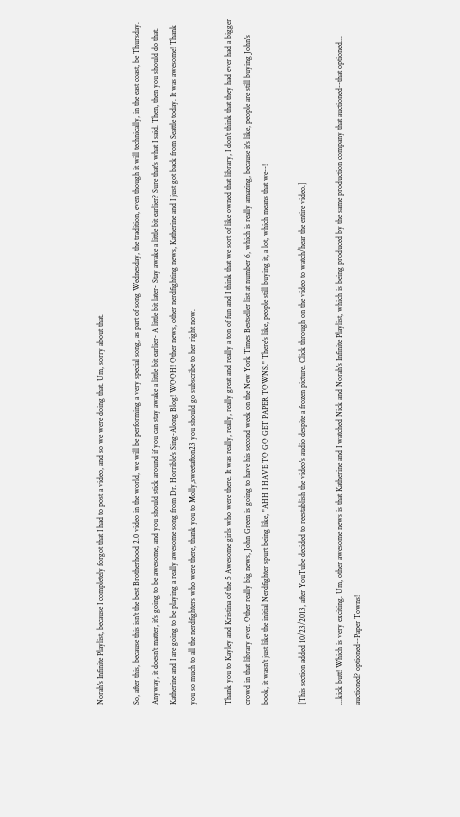Norah's Infinite Playlist, because I completely forgot that I had to post a video, and so we were doing that. Um, sorry about that.

So, after this, because this isn't the best Brotherhood 2.0 video in the world, we will be performing a very special song, as part of song Wednesday, the tradition, even though it will technically, in the east coast, be Thursday. Anyway, it doesn't matter, it's going to be awesome, and you should stick around if you can stay awake a little bit earlier- A little bit later- Stay awake a little bit earlier? Sure that's what I said. Then, then you should do that. Katherine and I are going to be playing a really awesome song from Dr. Horrible's Sing-Along Blog! WOOH! Other news, other nerdfighting news, Katherine and I just got back from Seattle today. It was awesome! Thank you so much to all the nerdfighters who were there, thank you to Molly,sweetafton23 you should go subscribe to her right now.

Thank you to Kayley and Kristina of the 5 Awesome girls who were there. It was really, really, really great and really a ton of fun and I think that we sort of like owned that library, I don't think that they had ever had a bigger crowd in that library ever. Other really big news, John Green is going to have his second week on the New York Times Bestseller list at number 6, which is really amazing, because it's like, people are still buying John's book, it wasn't just like the initial Nerdfighter spurt being like, "AHH I HAVE TO GO GET PAPER TOWNS." There's like, people still buying it, a lot, which means that we--!

[This section added 10/23/2013, after YouTube decided to reestablish the video's audio despite a frozen picture. Click through on the video to watch/hear the entire video.]

...kick butt! Which is very exciting. Um, other awesome news is that Katherine and I watched Nick and Norah's Infinite Playlist, which is being produced by the same production company that auctioned--that optioned... auctioned? optioned--Paper Towns!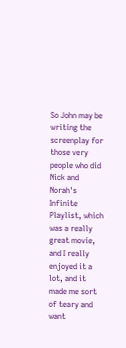So John may be writing the screenplay for those very people who did Nick and Norah's Infinite Playlist, which was a really great movie, and I really enjoyed it a lot, and it made me sort of teary and want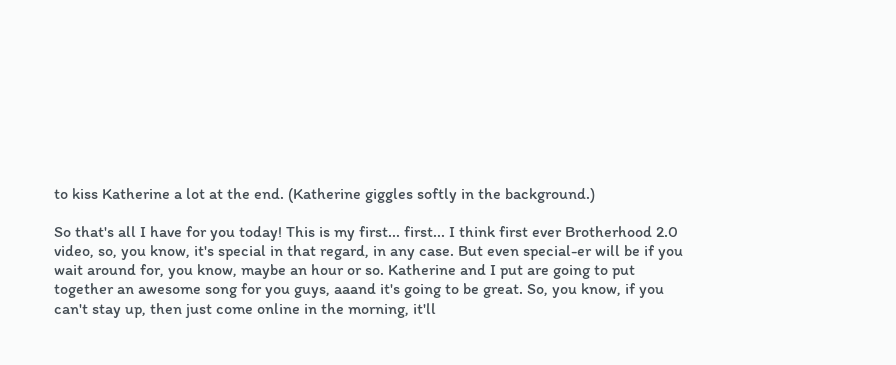to kiss Katherine a lot at the end. (Katherine giggles softly in the background.)

So that's all I have for you today! This is my first... first... I think first ever Brotherhood 2.0 video, so, you know, it's special in that regard, in any case. But even special-er will be if you wait around for, you know, maybe an hour or so. Katherine and I put are going to put together an awesome song for you guys, aaand it's going to be great. So, you know, if you can't stay up, then just come online in the morning, it'll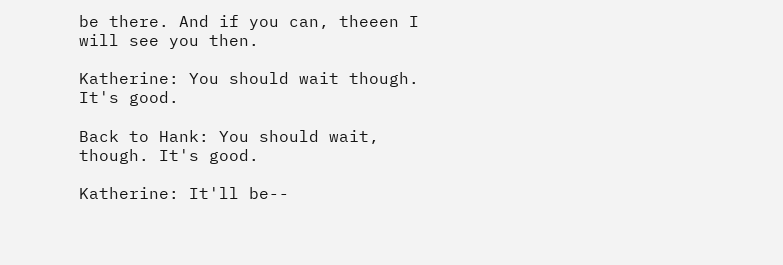be there. And if you can, theeen I will see you then.

Katherine: You should wait though. It's good.

Back to Hank: You should wait, though. It's good.

Katherine: It'll be--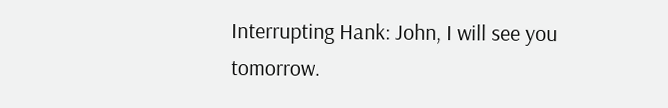Interrupting Hank: John, I will see you tomorrow.